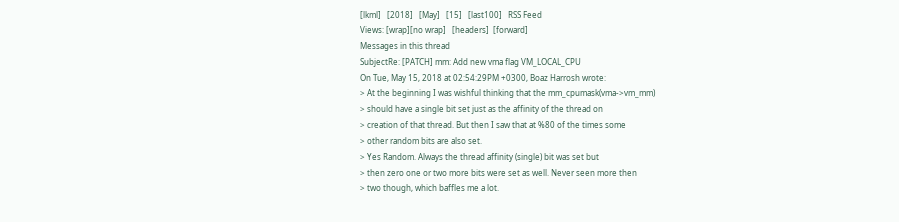[lkml]   [2018]   [May]   [15]   [last100]   RSS Feed
Views: [wrap][no wrap]   [headers]  [forward]
Messages in this thread
SubjectRe: [PATCH] mm: Add new vma flag VM_LOCAL_CPU
On Tue, May 15, 2018 at 02:54:29PM +0300, Boaz Harrosh wrote:
> At the beginning I was wishful thinking that the mm_cpumask(vma->vm_mm)
> should have a single bit set just as the affinity of the thread on
> creation of that thread. But then I saw that at %80 of the times some
> other random bits are also set.
> Yes Random. Always the thread affinity (single) bit was set but
> then zero one or two more bits were set as well. Never seen more then
> two though, which baffles me a lot.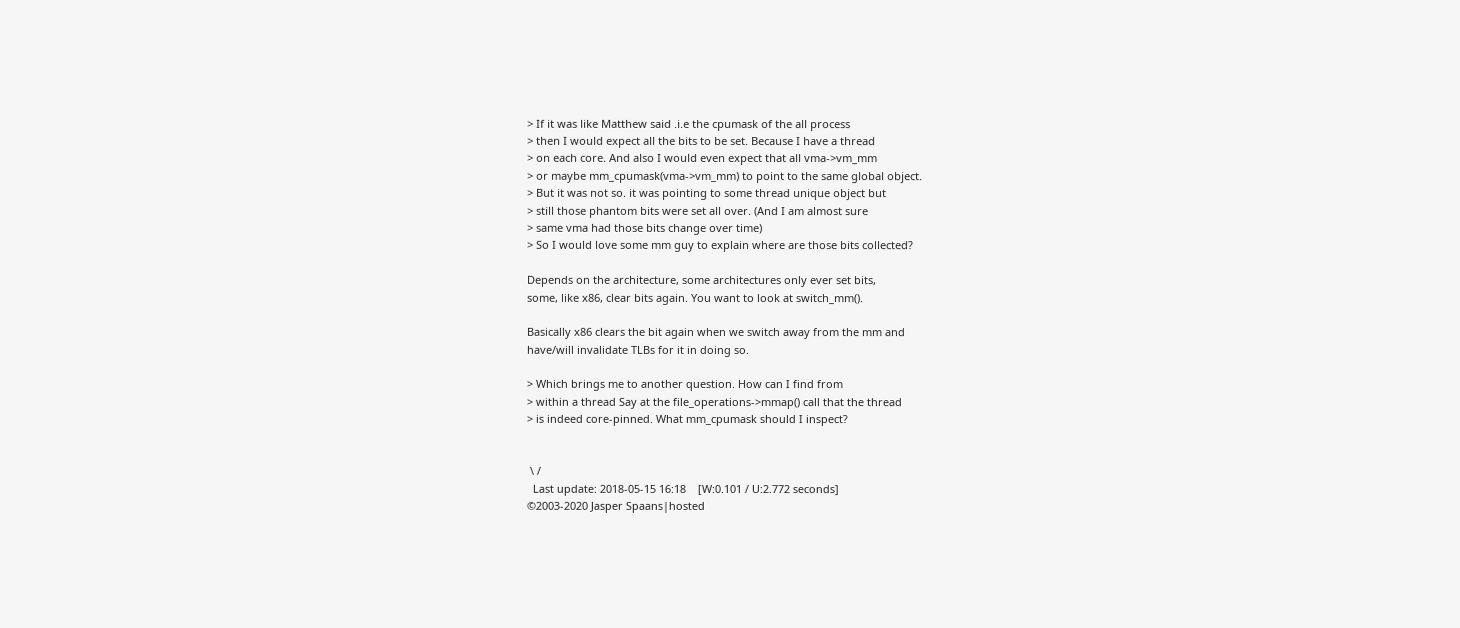> If it was like Matthew said .i.e the cpumask of the all process
> then I would expect all the bits to be set. Because I have a thread
> on each core. And also I would even expect that all vma->vm_mm
> or maybe mm_cpumask(vma->vm_mm) to point to the same global object.
> But it was not so. it was pointing to some thread unique object but
> still those phantom bits were set all over. (And I am almost sure
> same vma had those bits change over time)
> So I would love some mm guy to explain where are those bits collected?

Depends on the architecture, some architectures only ever set bits,
some, like x86, clear bits again. You want to look at switch_mm().

Basically x86 clears the bit again when we switch away from the mm and
have/will invalidate TLBs for it in doing so.

> Which brings me to another question. How can I find from
> within a thread Say at the file_operations->mmap() call that the thread
> is indeed core-pinned. What mm_cpumask should I inspect?


 \ /
  Last update: 2018-05-15 16:18    [W:0.101 / U:2.772 seconds]
©2003-2020 Jasper Spaans|hosted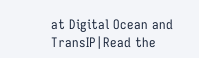at Digital Ocean and TransIP|Read the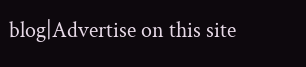blog|Advertise on this site